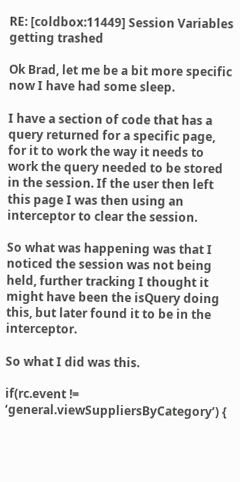RE: [coldbox:11449] Session Variables getting trashed

Ok Brad, let me be a bit more specific now I have had some sleep.

I have a section of code that has a query returned for a specific page, for it to work the way it needs to work the query needed to be stored in the session. If the user then left this page I was then using an interceptor to clear the session.

So what was happening was that I noticed the session was not being held, further tracking I thought it might have been the isQuery doing this, but later found it to be in the interceptor.

So what I did was this.

if(rc.event != ‘general.viewSuppliersByCategory’) {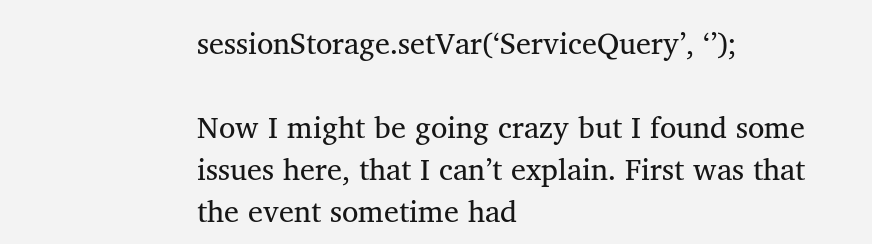sessionStorage.setVar(‘ServiceQuery’, ‘’);

Now I might be going crazy but I found some issues here, that I can’t explain. First was that the event sometime had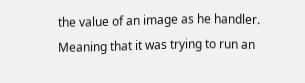the value of an image as he handler. Meaning that it was trying to run an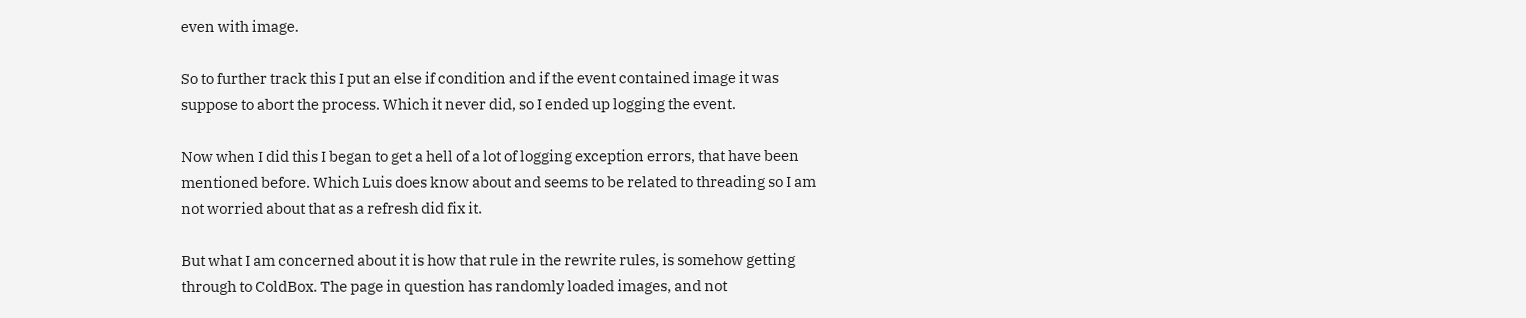even with image.

So to further track this I put an else if condition and if the event contained image it was suppose to abort the process. Which it never did, so I ended up logging the event.

Now when I did this I began to get a hell of a lot of logging exception errors, that have been mentioned before. Which Luis does know about and seems to be related to threading so I am not worried about that as a refresh did fix it.

But what I am concerned about it is how that rule in the rewrite rules, is somehow getting through to ColdBox. The page in question has randomly loaded images, and not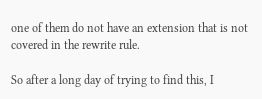one of them do not have an extension that is not covered in the rewrite rule.

So after a long day of trying to find this, I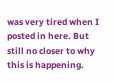was very tired when I posted in here. But still no closer to why this is happening.